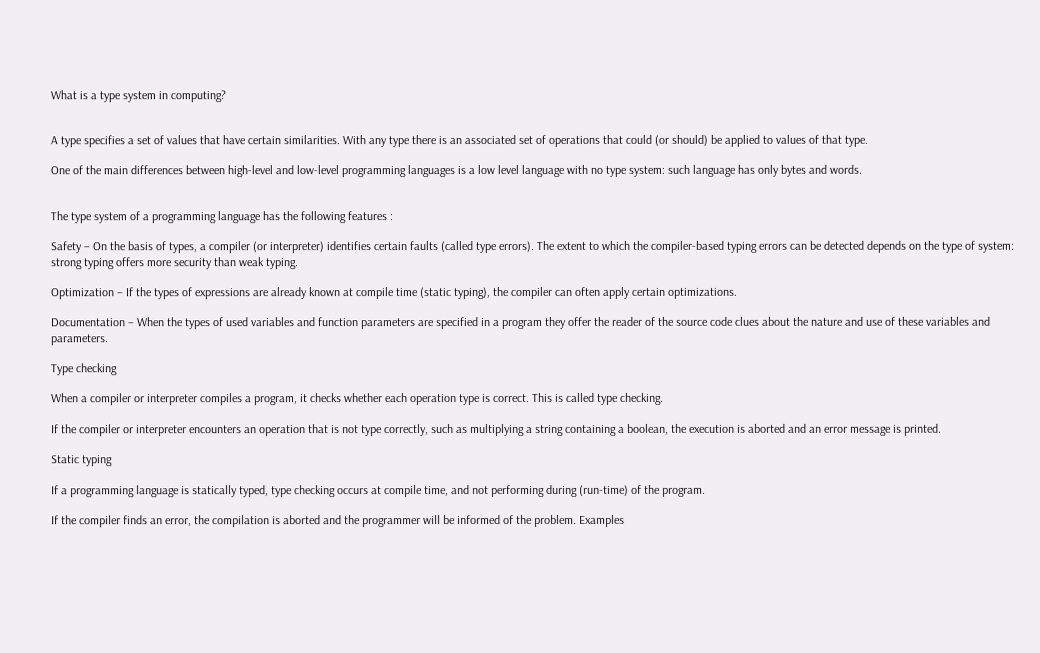What is a type system in computing?


A type specifies a set of values that have certain similarities. With any type there is an associated set of operations that could (or should) be applied to values of that type.

One of the main differences between high-level and low-level programming languages is a low level language with no type system: such language has only bytes and words.


The type system of a programming language has the following features :

Safety – On the basis of types, a compiler (or interpreter) identifies certain faults (called type errors). The extent to which the compiler-based typing errors can be detected depends on the type of system: strong typing offers more security than weak typing.

Optimization – If the types of expressions are already known at compile time (static typing), the compiler can often apply certain optimizations.

Documentation – When the types of used variables and function parameters are specified in a program they offer the reader of the source code clues about the nature and use of these variables and parameters.

Type checking

When a compiler or interpreter compiles a program, it checks whether each operation type is correct. This is called type checking.

If the compiler or interpreter encounters an operation that is not type correctly, such as multiplying a string containing a boolean, the execution is aborted and an error message is printed.

Static typing

If a programming language is statically typed, type checking occurs at compile time, and not performing during (run-time) of the program.

If the compiler finds an error, the compilation is aborted and the programmer will be informed of the problem. Examples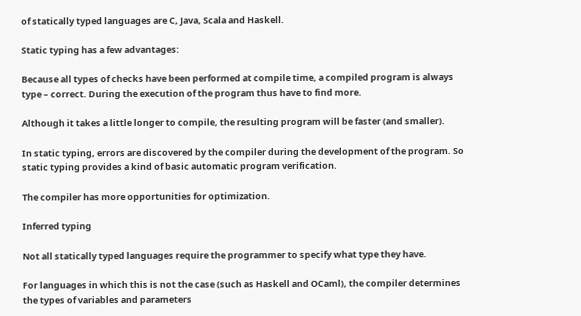of statically typed languages are C, Java, Scala and Haskell.

Static typing has a few advantages:

Because all types of checks have been performed at compile time, a compiled program is always type – correct. During the execution of the program thus have to find more.

Although it takes a little longer to compile, the resulting program will be faster (and smaller).

In static typing, errors are discovered by the compiler during the development of the program. So static typing provides a kind of basic automatic program verification.

The compiler has more opportunities for optimization.

Inferred typing

Not all statically typed languages require the programmer to specify what type they have.

For languages in which this is not the case (such as Haskell and OCaml), the compiler determines the types of variables and parameters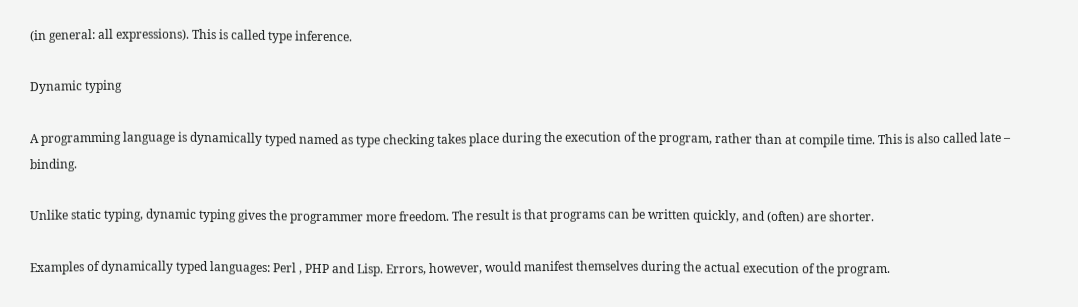(in general: all expressions). This is called type inference.

Dynamic typing

A programming language is dynamically typed named as type checking takes place during the execution of the program, rather than at compile time. This is also called late – binding.

Unlike static typing, dynamic typing gives the programmer more freedom. The result is that programs can be written quickly, and (often) are shorter.

Examples of dynamically typed languages: Perl , PHP and Lisp. Errors, however, would manifest themselves during the actual execution of the program.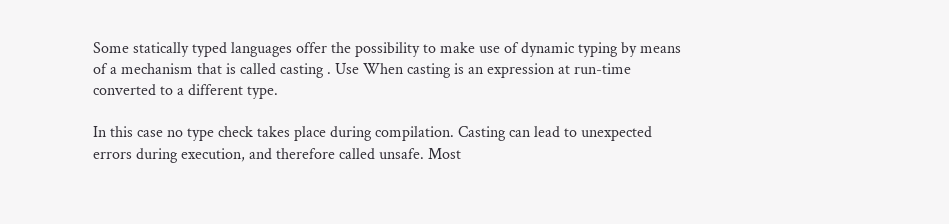Some statically typed languages offer the possibility to make use of dynamic typing by means of a mechanism that is called casting . Use When casting is an expression at run-time converted to a different type.

In this case no type check takes place during compilation. Casting can lead to unexpected errors during execution, and therefore called unsafe. Most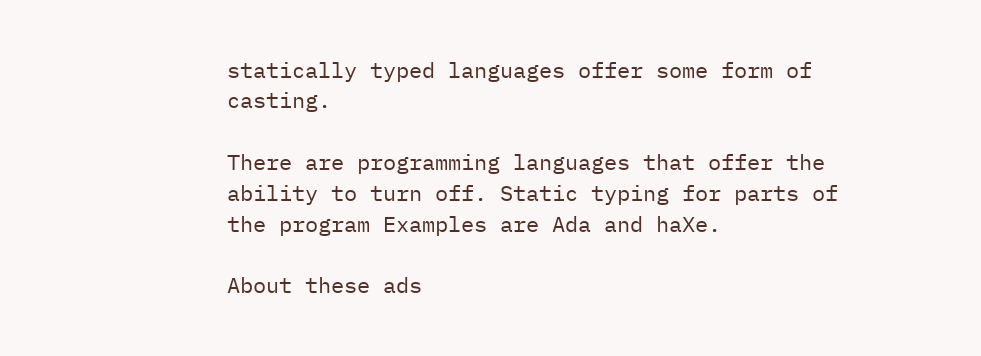statically typed languages offer some form of casting.

There are programming languages that offer the ability to turn off. Static typing for parts of the program Examples are Ada and haXe.

About these ads